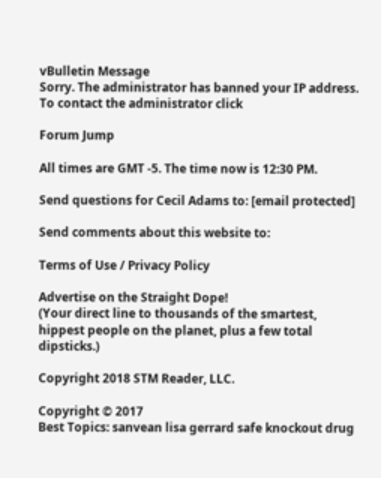vBulletin Message
Sorry. The administrator has banned your IP address. To contact the administrator click

Forum Jump

All times are GMT -5. The time now is 12:30 PM.

Send questions for Cecil Adams to: [email protected]

Send comments about this website to:

Terms of Use / Privacy Policy

Advertise on the Straight Dope!
(Your direct line to thousands of the smartest, hippest people on the planet, plus a few total dipsticks.)

Copyright 2018 STM Reader, LLC.

Copyright © 2017
Best Topics: sanvean lisa gerrard safe knockout drug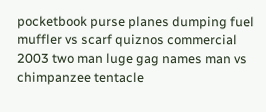pocketbook purse planes dumping fuel muffler vs scarf quiznos commercial 2003 two man luge gag names man vs chimpanzee tentacle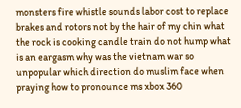monsters fire whistle sounds labor cost to replace brakes and rotors not by the hair of my chin what the rock is cooking candle train do not hump what is an eargasm why was the vietnam war so unpopular which direction do muslim face when praying how to pronounce ms xbox 360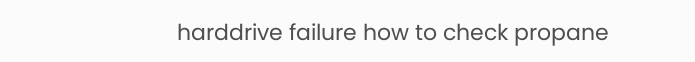harddrive failure how to check propane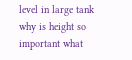level in large tank why is height so important what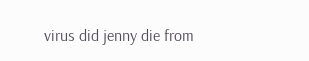virus did jenny die from